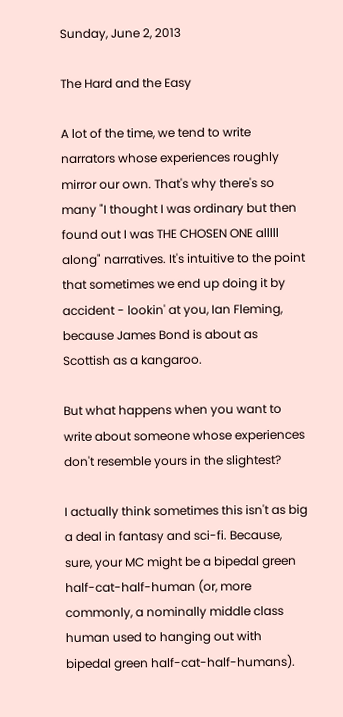Sunday, June 2, 2013

The Hard and the Easy

A lot of the time, we tend to write narrators whose experiences roughly mirror our own. That's why there's so many "I thought I was ordinary but then found out I was THE CHOSEN ONE alllll along" narratives. It's intuitive to the point that sometimes we end up doing it by accident - lookin' at you, Ian Fleming, because James Bond is about as Scottish as a kangaroo.

But what happens when you want to write about someone whose experiences don't resemble yours in the slightest?

I actually think sometimes this isn't as big a deal in fantasy and sci-fi. Because, sure, your MC might be a bipedal green half-cat-half-human (or, more commonly, a nominally middle class human used to hanging out with bipedal green half-cat-half-humans).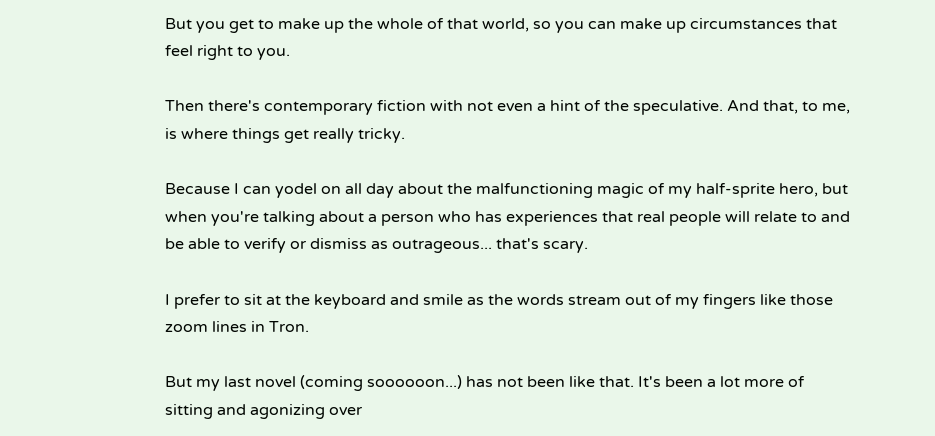But you get to make up the whole of that world, so you can make up circumstances that feel right to you.

Then there's contemporary fiction with not even a hint of the speculative. And that, to me, is where things get really tricky.

Because I can yodel on all day about the malfunctioning magic of my half-sprite hero, but when you're talking about a person who has experiences that real people will relate to and be able to verify or dismiss as outrageous... that's scary.

I prefer to sit at the keyboard and smile as the words stream out of my fingers like those zoom lines in Tron.

But my last novel (coming soooooon...) has not been like that. It's been a lot more of sitting and agonizing over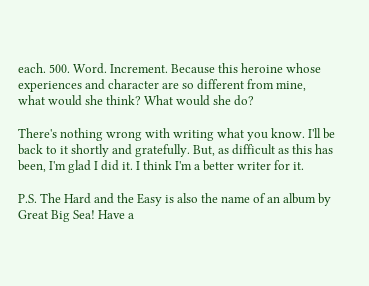each. 500. Word. Increment. Because this heroine whose experiences and character are so different from mine, what would she think? What would she do?

There's nothing wrong with writing what you know. I'll be back to it shortly and gratefully. But, as difficult as this has been, I'm glad I did it. I think I'm a better writer for it.

P.S. The Hard and the Easy is also the name of an album by Great Big Sea! Have a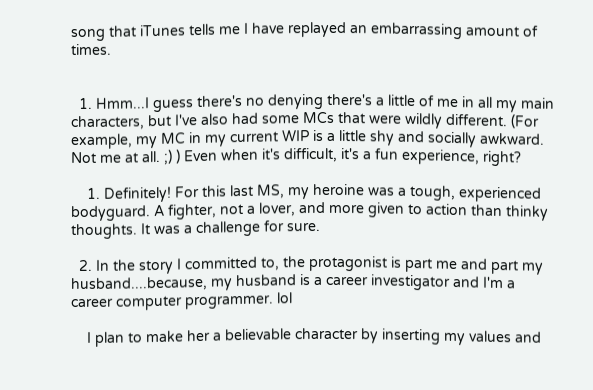song that iTunes tells me I have replayed an embarrassing amount of times.


  1. Hmm...I guess there's no denying there's a little of me in all my main characters, but I've also had some MCs that were wildly different. (For example, my MC in my current WIP is a little shy and socially awkward. Not me at all. ;) ) Even when it's difficult, it's a fun experience, right?

    1. Definitely! For this last MS, my heroine was a tough, experienced bodyguard. A fighter, not a lover, and more given to action than thinky thoughts. It was a challenge for sure.

  2. In the story I committed to, the protagonist is part me and part my husband....because, my husband is a career investigator and I'm a career computer programmer. lol

    I plan to make her a believable character by inserting my values and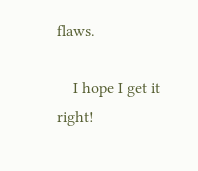flaws.

    I hope I get it right!